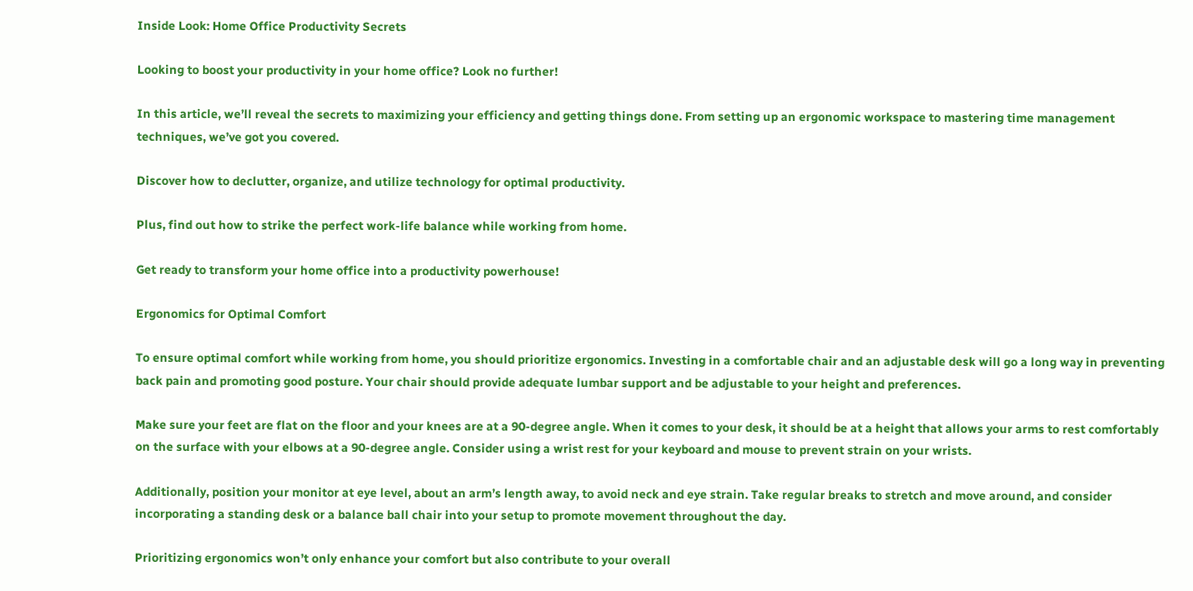Inside Look: Home Office Productivity Secrets

Looking to boost your productivity in your home office? Look no further!

In this article, we’ll reveal the secrets to maximizing your efficiency and getting things done. From setting up an ergonomic workspace to mastering time management techniques, we’ve got you covered.

Discover how to declutter, organize, and utilize technology for optimal productivity.

Plus, find out how to strike the perfect work-life balance while working from home.

Get ready to transform your home office into a productivity powerhouse!

Ergonomics for Optimal Comfort

To ensure optimal comfort while working from home, you should prioritize ergonomics. Investing in a comfortable chair and an adjustable desk will go a long way in preventing back pain and promoting good posture. Your chair should provide adequate lumbar support and be adjustable to your height and preferences.

Make sure your feet are flat on the floor and your knees are at a 90-degree angle. When it comes to your desk, it should be at a height that allows your arms to rest comfortably on the surface with your elbows at a 90-degree angle. Consider using a wrist rest for your keyboard and mouse to prevent strain on your wrists.

Additionally, position your monitor at eye level, about an arm’s length away, to avoid neck and eye strain. Take regular breaks to stretch and move around, and consider incorporating a standing desk or a balance ball chair into your setup to promote movement throughout the day.

Prioritizing ergonomics won’t only enhance your comfort but also contribute to your overall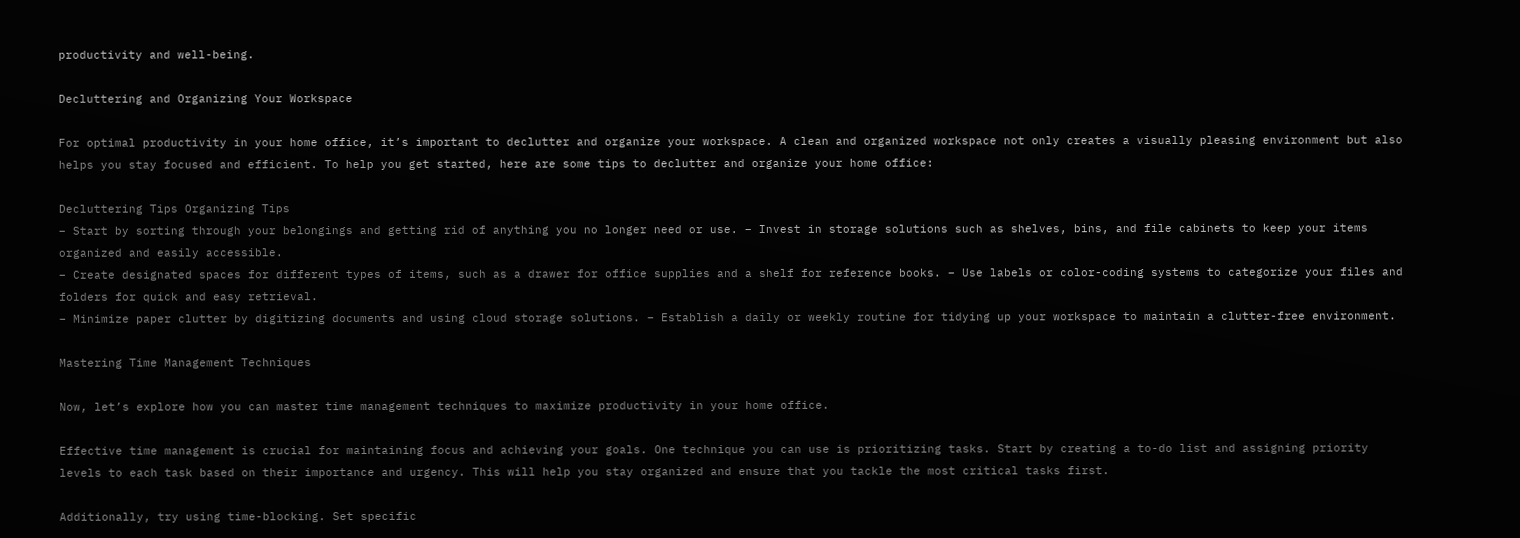productivity and well-being.

Decluttering and Organizing Your Workspace

For optimal productivity in your home office, it’s important to declutter and organize your workspace. A clean and organized workspace not only creates a visually pleasing environment but also helps you stay focused and efficient. To help you get started, here are some tips to declutter and organize your home office:

Decluttering Tips Organizing Tips
– Start by sorting through your belongings and getting rid of anything you no longer need or use. – Invest in storage solutions such as shelves, bins, and file cabinets to keep your items organized and easily accessible.
– Create designated spaces for different types of items, such as a drawer for office supplies and a shelf for reference books. – Use labels or color-coding systems to categorize your files and folders for quick and easy retrieval.
– Minimize paper clutter by digitizing documents and using cloud storage solutions. – Establish a daily or weekly routine for tidying up your workspace to maintain a clutter-free environment.

Mastering Time Management Techniques

Now, let’s explore how you can master time management techniques to maximize productivity in your home office.

Effective time management is crucial for maintaining focus and achieving your goals. One technique you can use is prioritizing tasks. Start by creating a to-do list and assigning priority levels to each task based on their importance and urgency. This will help you stay organized and ensure that you tackle the most critical tasks first.

Additionally, try using time-blocking. Set specific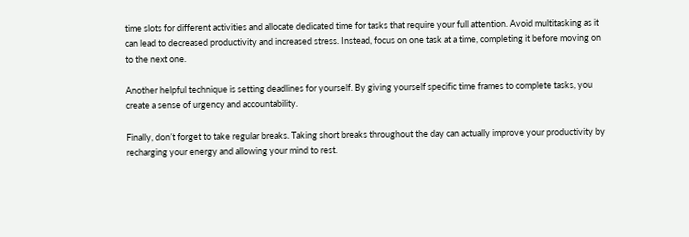time slots for different activities and allocate dedicated time for tasks that require your full attention. Avoid multitasking as it can lead to decreased productivity and increased stress. Instead, focus on one task at a time, completing it before moving on to the next one.

Another helpful technique is setting deadlines for yourself. By giving yourself specific time frames to complete tasks, you create a sense of urgency and accountability.

Finally, don’t forget to take regular breaks. Taking short breaks throughout the day can actually improve your productivity by recharging your energy and allowing your mind to rest.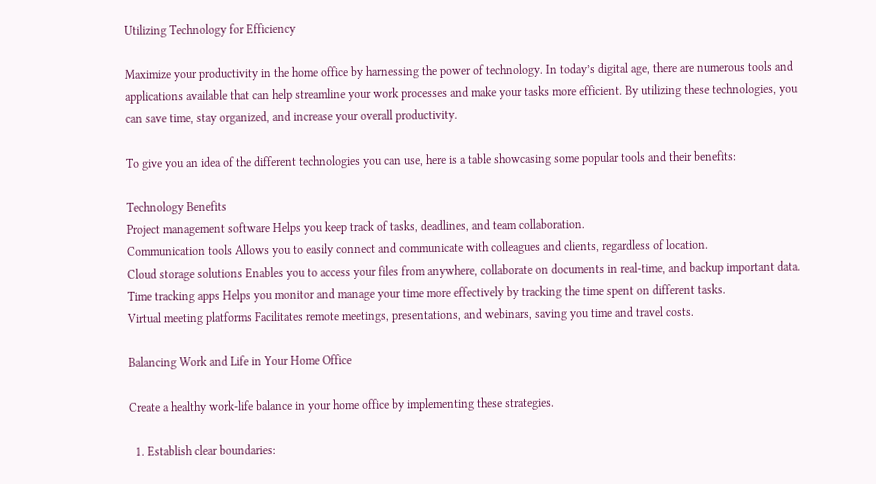Utilizing Technology for Efficiency

Maximize your productivity in the home office by harnessing the power of technology. In today’s digital age, there are numerous tools and applications available that can help streamline your work processes and make your tasks more efficient. By utilizing these technologies, you can save time, stay organized, and increase your overall productivity.

To give you an idea of the different technologies you can use, here is a table showcasing some popular tools and their benefits:

Technology Benefits
Project management software Helps you keep track of tasks, deadlines, and team collaboration.
Communication tools Allows you to easily connect and communicate with colleagues and clients, regardless of location.
Cloud storage solutions Enables you to access your files from anywhere, collaborate on documents in real-time, and backup important data.
Time tracking apps Helps you monitor and manage your time more effectively by tracking the time spent on different tasks.
Virtual meeting platforms Facilitates remote meetings, presentations, and webinars, saving you time and travel costs.

Balancing Work and Life in Your Home Office

Create a healthy work-life balance in your home office by implementing these strategies.

  1. Establish clear boundaries: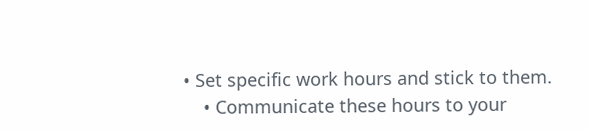• Set specific work hours and stick to them.
    • Communicate these hours to your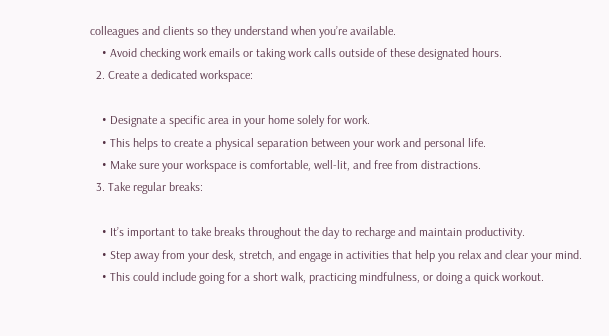colleagues and clients so they understand when you’re available.
    • Avoid checking work emails or taking work calls outside of these designated hours.
  2. Create a dedicated workspace:

    • Designate a specific area in your home solely for work.
    • This helps to create a physical separation between your work and personal life.
    • Make sure your workspace is comfortable, well-lit, and free from distractions.
  3. Take regular breaks:

    • It’s important to take breaks throughout the day to recharge and maintain productivity.
    • Step away from your desk, stretch, and engage in activities that help you relax and clear your mind.
    • This could include going for a short walk, practicing mindfulness, or doing a quick workout.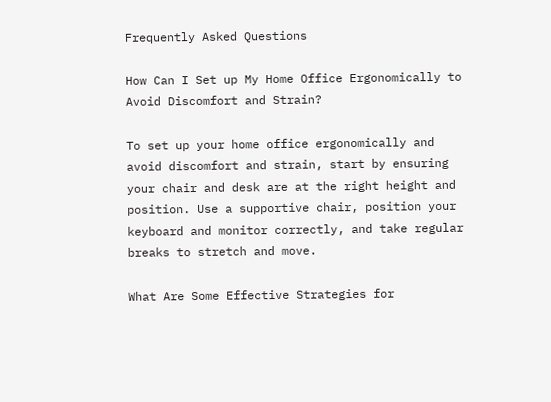Frequently Asked Questions

How Can I Set up My Home Office Ergonomically to Avoid Discomfort and Strain?

To set up your home office ergonomically and avoid discomfort and strain, start by ensuring your chair and desk are at the right height and position. Use a supportive chair, position your keyboard and monitor correctly, and take regular breaks to stretch and move.

What Are Some Effective Strategies for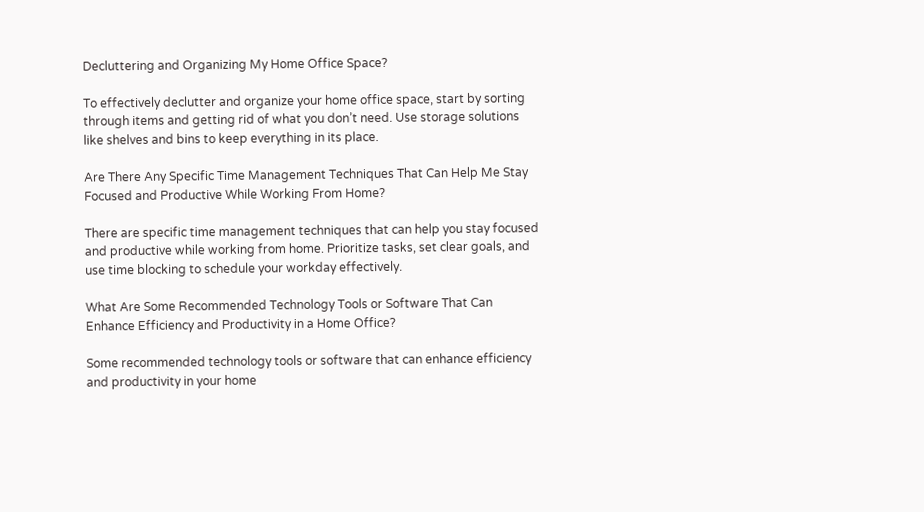Decluttering and Organizing My Home Office Space?

To effectively declutter and organize your home office space, start by sorting through items and getting rid of what you don’t need. Use storage solutions like shelves and bins to keep everything in its place.

Are There Any Specific Time Management Techniques That Can Help Me Stay Focused and Productive While Working From Home?

There are specific time management techniques that can help you stay focused and productive while working from home. Prioritize tasks, set clear goals, and use time blocking to schedule your workday effectively.

What Are Some Recommended Technology Tools or Software That Can Enhance Efficiency and Productivity in a Home Office?

Some recommended technology tools or software that can enhance efficiency and productivity in your home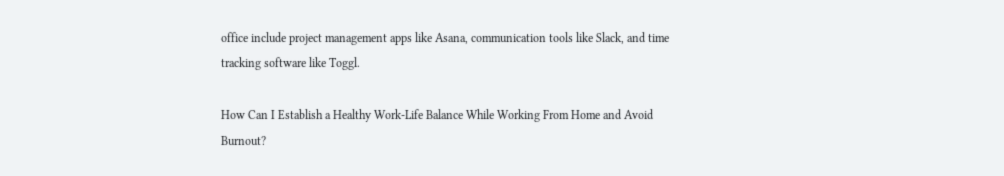office include project management apps like Asana, communication tools like Slack, and time tracking software like Toggl.

How Can I Establish a Healthy Work-Life Balance While Working From Home and Avoid Burnout?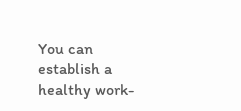You can establish a healthy work-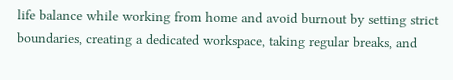life balance while working from home and avoid burnout by setting strict boundaries, creating a dedicated workspace, taking regular breaks, and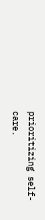prioritizing self-care.